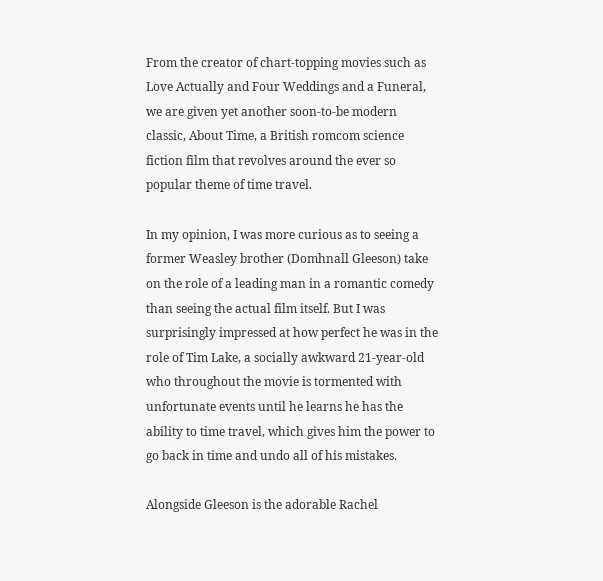From the creator of chart-topping movies such as Love Actually and Four Weddings and a Funeral, we are given yet another soon-to-be modern classic, About Time, a British romcom science fiction film that revolves around the ever so popular theme of time travel.

In my opinion, I was more curious as to seeing a former Weasley brother (Domhnall Gleeson) take on the role of a leading man in a romantic comedy than seeing the actual film itself. But I was surprisingly impressed at how perfect he was in the role of Tim Lake, a socially awkward 21-year-old who throughout the movie is tormented with unfortunate events until he learns he has the ability to time travel, which gives him the power to go back in time and undo all of his mistakes.

Alongside Gleeson is the adorable Rachel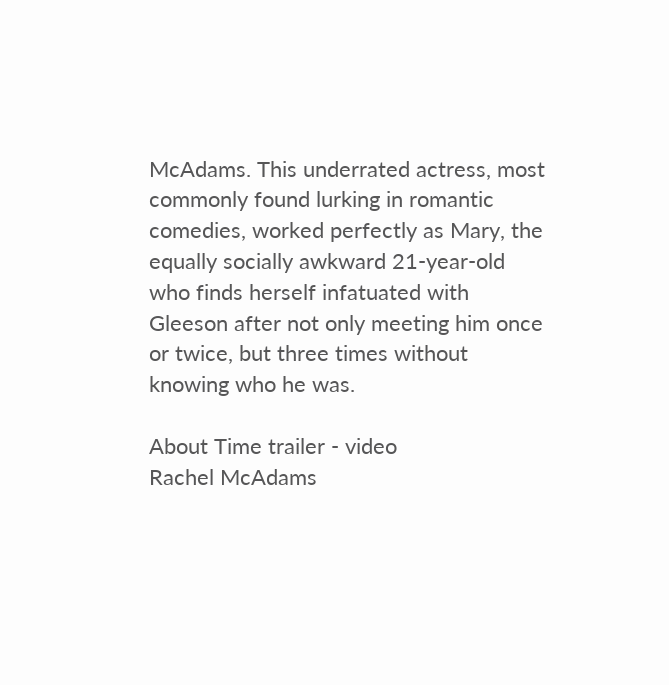McAdams. This underrated actress, most commonly found lurking in romantic comedies, worked perfectly as Mary, the equally socially awkward 21-year-old who finds herself infatuated with Gleeson after not only meeting him once or twice, but three times without knowing who he was.

About Time trailer - video
Rachel McAdams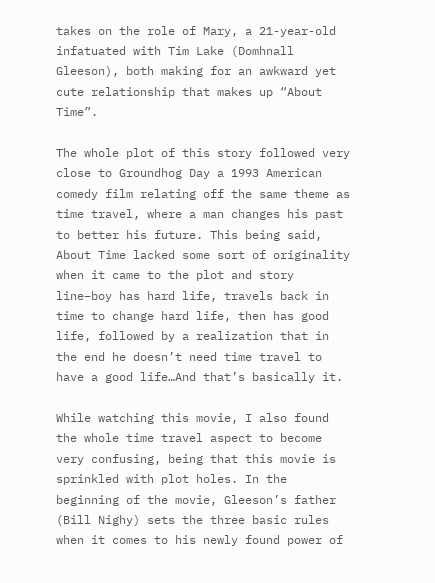takes on the role of Mary, a 21-year-old infatuated with Tim Lake (Domhnall Gleeson), both making for an awkward yet cute relationship that makes up “About Time”.

The whole plot of this story followed very close to Groundhog Day a 1993 American comedy film relating off the same theme as time travel, where a man changes his past to better his future. This being said, About Time lacked some sort of originality when it came to the plot and story line–boy has hard life, travels back in time to change hard life, then has good life, followed by a realization that in the end he doesn’t need time travel to have a good life…And that’s basically it.

While watching this movie, I also found the whole time travel aspect to become very confusing, being that this movie is sprinkled with plot holes. In the beginning of the movie, Gleeson’s father (Bill Nighy) sets the three basic rules when it comes to his newly found power of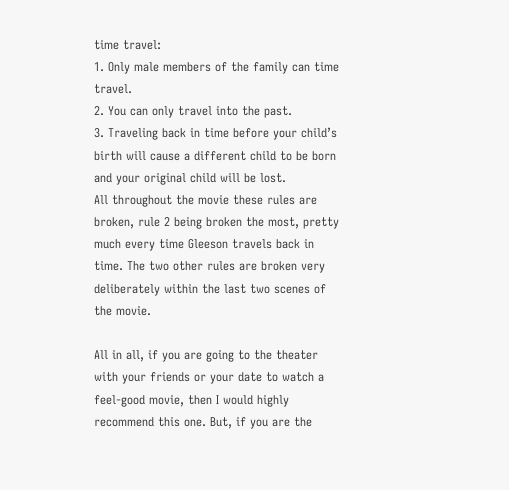time travel:
1. Only male members of the family can time travel.
2. You can only travel into the past.
3. Traveling back in time before your child’s birth will cause a different child to be born and your original child will be lost.
All throughout the movie these rules are broken, rule 2 being broken the most, pretty much every time Gleeson travels back in time. The two other rules are broken very deliberately within the last two scenes of the movie.

All in all, if you are going to the theater with your friends or your date to watch a feel-good movie, then I would highly recommend this one. But, if you are the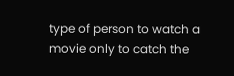type of person to watch a movie only to catch the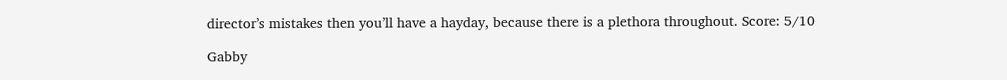director’s mistakes then you’ll have a hayday, because there is a plethora throughout. Score: 5/10

Gabby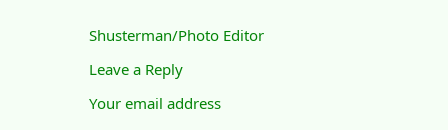Shusterman/Photo Editor

Leave a Reply

Your email address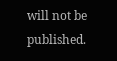will not be published.